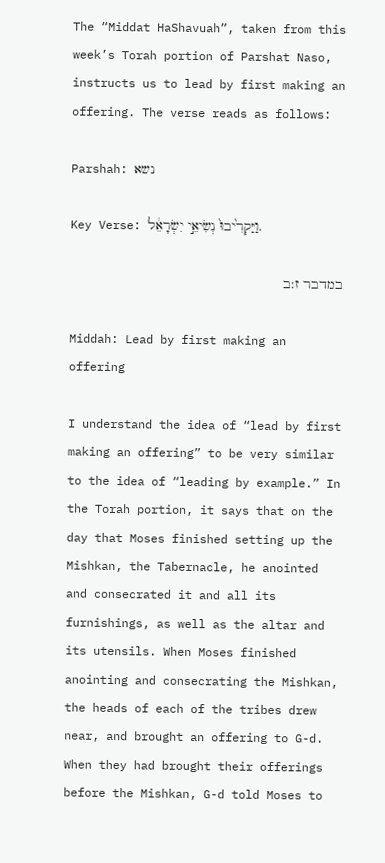The “Middat HaShavuah”, taken from this week’s Torah portion of Parshat Naso, instructs us to lead by first making an offering. The verse reads as follows:

Parshah: נשא

Key Verse: וַיַּקְרִ֙יבוּ֙ נְשִׂיאֵ֣י יִשְׂרָאֵ֔ל.

במדבר ז:ב

Middah: Lead by first making an offering

I understand the idea of “lead by first making an offering” to be very similar to the idea of “leading by example.” In the Torah portion, it says that on the day that Moses finished setting up the Mishkan, the Tabernacle, he anointed and consecrated it and all its furnishings, as well as the altar and its utensils. When Moses finished anointing and consecrating the Mishkan, the heads of each of the tribes drew near, and brought an offering to G-d. When they had brought their offerings before the Mishkan, G-d told Moses to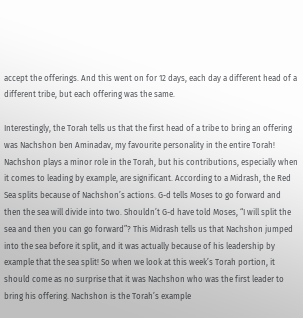accept the offerings. And this went on for 12 days, each day a different head of a different tribe, but each offering was the same.

Interestingly, the Torah tells us that the first head of a tribe to bring an offering was Nachshon ben Aminadav, my favourite personality in the entire Torah! Nachshon plays a minor role in the Torah, but his contributions, especially when it comes to leading by example, are significant. According to a Midrash, the Red Sea splits because of Nachshon’s actions. G-d tells Moses to go forward and then the sea will divide into two. Shouldn’t G-d have told Moses, “I will split the sea and then you can go forward”? This Midrash tells us that Nachshon jumped into the sea before it split, and it was actually because of his leadership by example that the sea split! So when we look at this week’s Torah portion, it should come as no surprise that it was Nachshon who was the first leader to bring his offering. Nachshon is the Torah’s example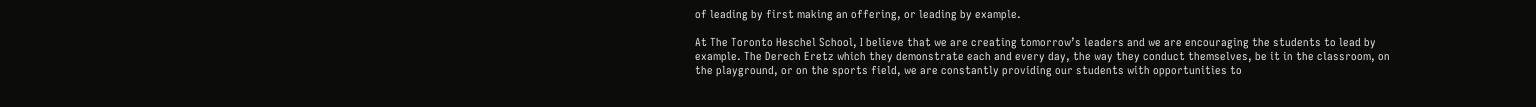of leading by first making an offering, or leading by example.

At The Toronto Heschel School, I believe that we are creating tomorrow’s leaders and we are encouraging the students to lead by example. The Derech Eretz which they demonstrate each and every day, the way they conduct themselves, be it in the classroom, on the playground, or on the sports field, we are constantly providing our students with opportunities to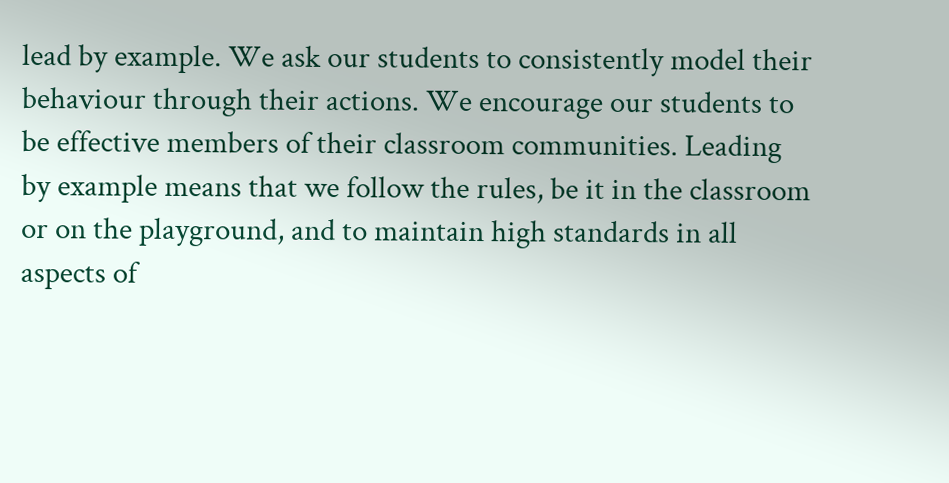lead by example. We ask our students to consistently model their behaviour through their actions. We encourage our students to be effective members of their classroom communities. Leading by example means that we follow the rules, be it in the classroom or on the playground, and to maintain high standards in all aspects of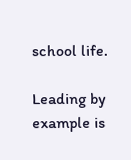school life.

Leading by example is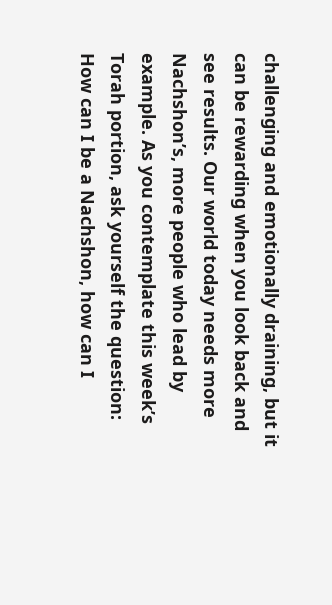challenging and emotionally draining, but it can be rewarding when you look back and see results. Our world today needs more Nachshon’s, more people who lead by example. As you contemplate this week’s Torah portion, ask yourself the question: How can I be a Nachshon, how can I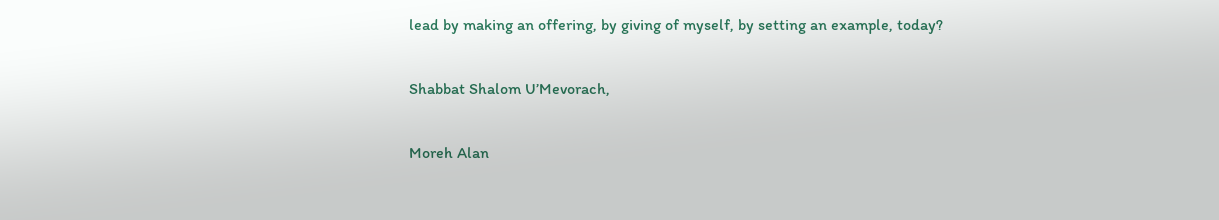lead by making an offering, by giving of myself, by setting an example, today?

Shabbat Shalom U’Mevorach,

Moreh Alan